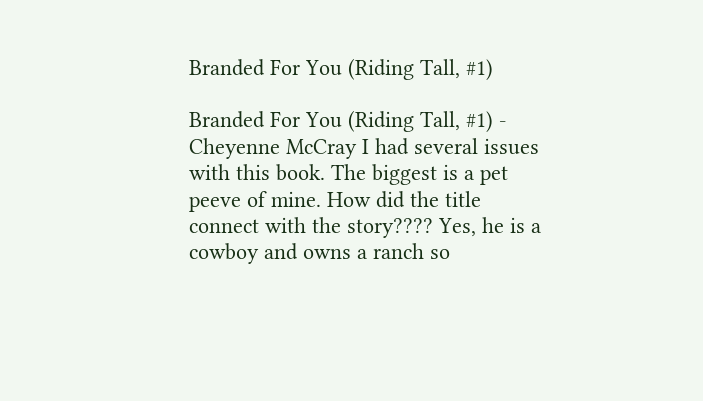Branded For You (Riding Tall, #1)

Branded For You (Riding Tall, #1) - Cheyenne McCray I had several issues with this book. The biggest is a pet peeve of mine. How did the title connect with the story???? Yes, he is a cowboy and owns a ranch so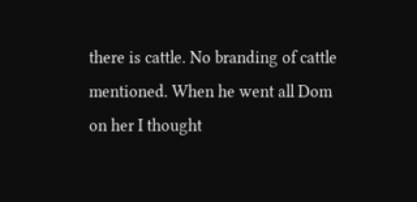there is cattle. No branding of cattle mentioned. When he went all Dom on her I thought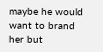maybe he would want to brand her but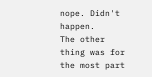nope. Didn't happen.
The other thing was for the most part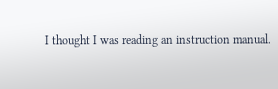I thought I was reading an instruction manual.